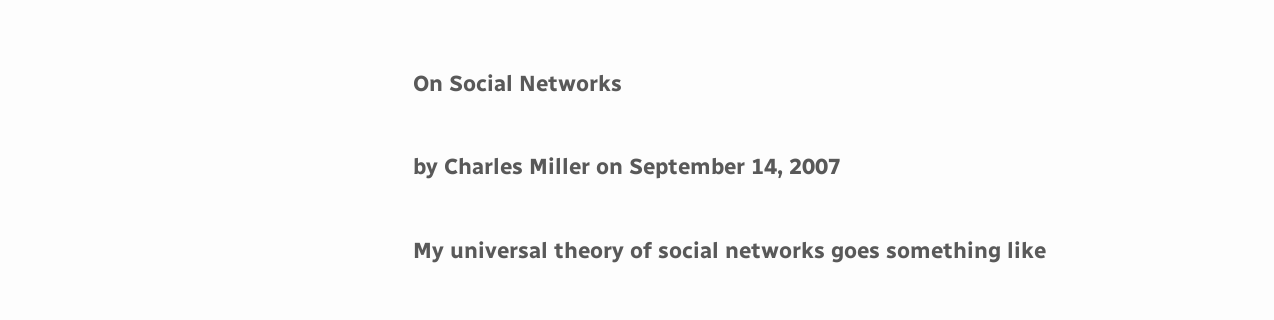On Social Networks

by Charles Miller on September 14, 2007

My universal theory of social networks goes something like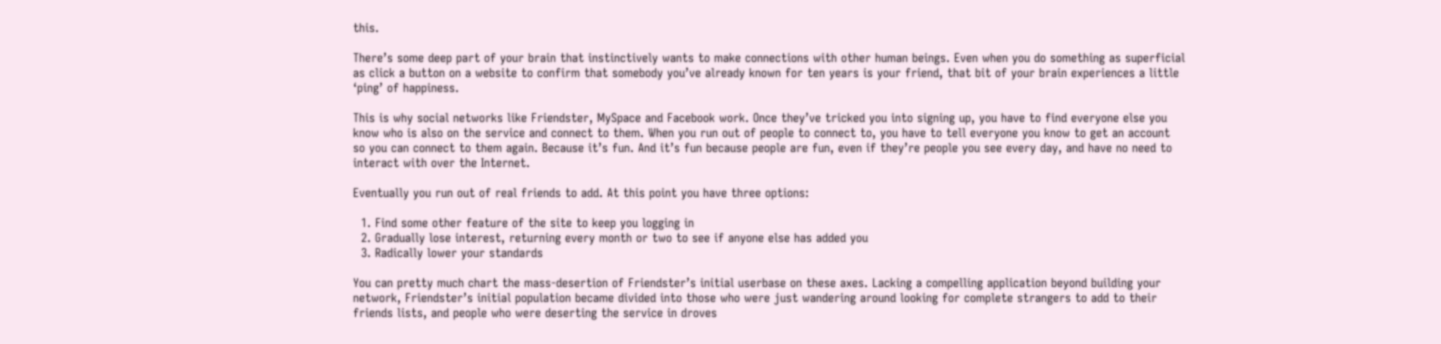this.

There’s some deep part of your brain that instinctively wants to make connections with other human beings. Even when you do something as superficial as click a button on a website to confirm that somebody you’ve already known for ten years is your friend, that bit of your brain experiences a little ‘ping’ of happiness.

This is why social networks like Friendster, MySpace and Facebook work. Once they’ve tricked you into signing up, you have to find everyone else you know who is also on the service and connect to them. When you run out of people to connect to, you have to tell everyone you know to get an account so you can connect to them again. Because it’s fun. And it’s fun because people are fun, even if they’re people you see every day, and have no need to interact with over the Internet.

Eventually you run out of real friends to add. At this point you have three options:

  1. Find some other feature of the site to keep you logging in
  2. Gradually lose interest, returning every month or two to see if anyone else has added you
  3. Radically lower your standards

You can pretty much chart the mass-desertion of Friendster’s initial userbase on these axes. Lacking a compelling application beyond building your network, Friendster’s initial population became divided into those who were just wandering around looking for complete strangers to add to their friends lists, and people who were deserting the service in droves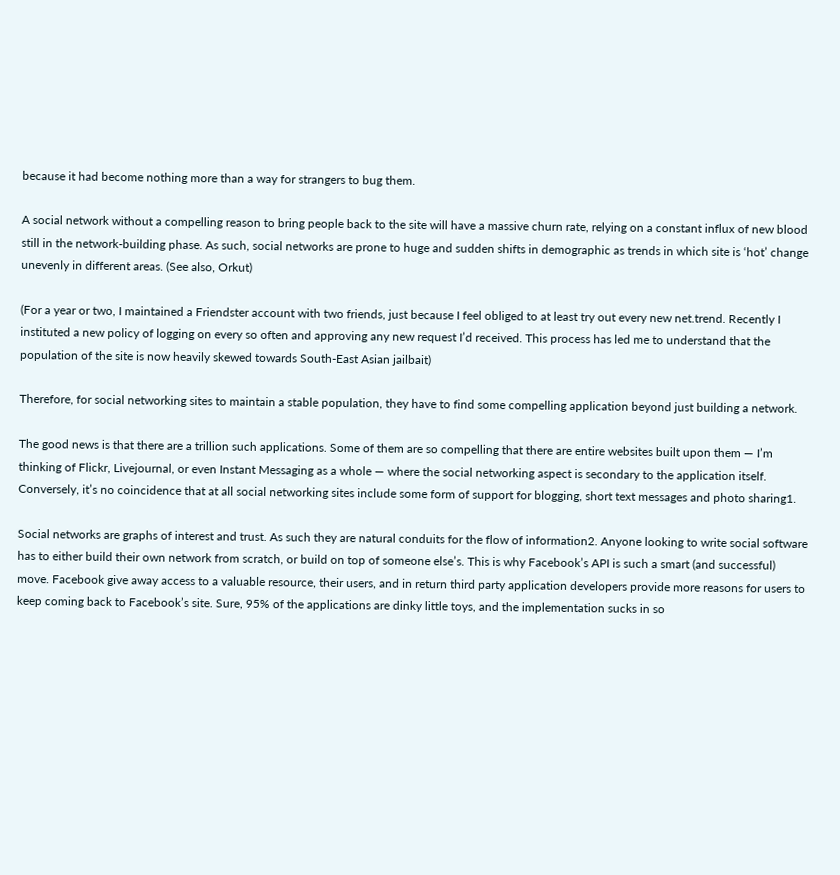because it had become nothing more than a way for strangers to bug them.

A social network without a compelling reason to bring people back to the site will have a massive churn rate, relying on a constant influx of new blood still in the network-building phase. As such, social networks are prone to huge and sudden shifts in demographic as trends in which site is ‘hot’ change unevenly in different areas. (See also, Orkut)

(For a year or two, I maintained a Friendster account with two friends, just because I feel obliged to at least try out every new net.trend. Recently I instituted a new policy of logging on every so often and approving any new request I’d received. This process has led me to understand that the population of the site is now heavily skewed towards South-East Asian jailbait)

Therefore, for social networking sites to maintain a stable population, they have to find some compelling application beyond just building a network.

The good news is that there are a trillion such applications. Some of them are so compelling that there are entire websites built upon them — I’m thinking of Flickr, Livejournal, or even Instant Messaging as a whole — where the social networking aspect is secondary to the application itself. Conversely, it’s no coincidence that at all social networking sites include some form of support for blogging, short text messages and photo sharing1.

Social networks are graphs of interest and trust. As such they are natural conduits for the flow of information2. Anyone looking to write social software has to either build their own network from scratch, or build on top of someone else’s. This is why Facebook’s API is such a smart (and successful) move. Facebook give away access to a valuable resource, their users, and in return third party application developers provide more reasons for users to keep coming back to Facebook’s site. Sure, 95% of the applications are dinky little toys, and the implementation sucks in so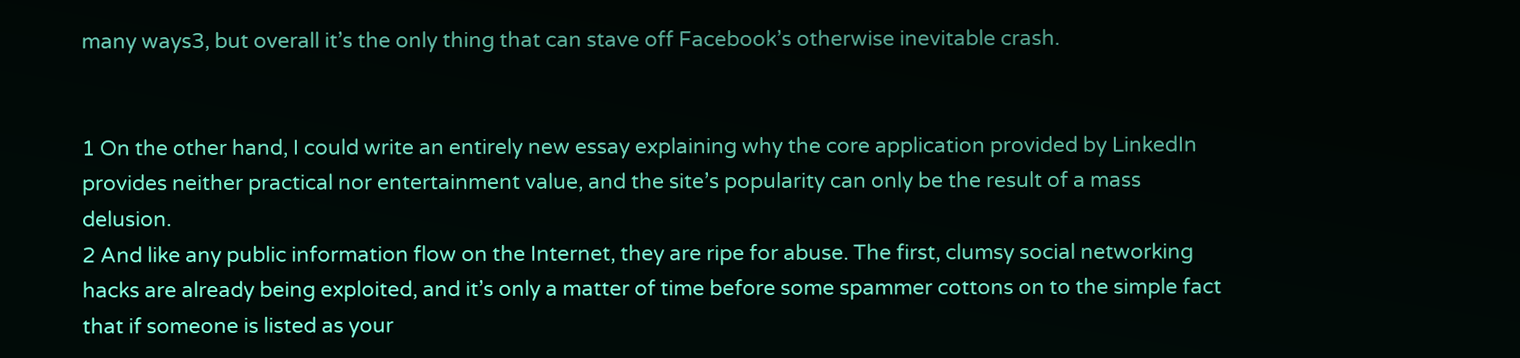many ways3, but overall it’s the only thing that can stave off Facebook’s otherwise inevitable crash.


1 On the other hand, I could write an entirely new essay explaining why the core application provided by LinkedIn provides neither practical nor entertainment value, and the site’s popularity can only be the result of a mass delusion.
2 And like any public information flow on the Internet, they are ripe for abuse. The first, clumsy social networking hacks are already being exploited, and it’s only a matter of time before some spammer cottons on to the simple fact that if someone is listed as your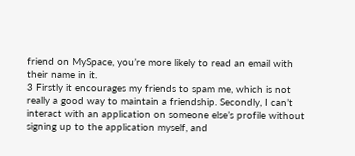friend on MySpace, you’re more likely to read an email with their name in it.
3 Firstly it encourages my friends to spam me, which is not really a good way to maintain a friendship. Secondly, I can’t interact with an application on someone else’s profile without signing up to the application myself, and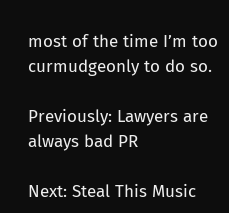most of the time I’m too curmudgeonly to do so.

Previously: Lawyers are always bad PR

Next: Steal This Music